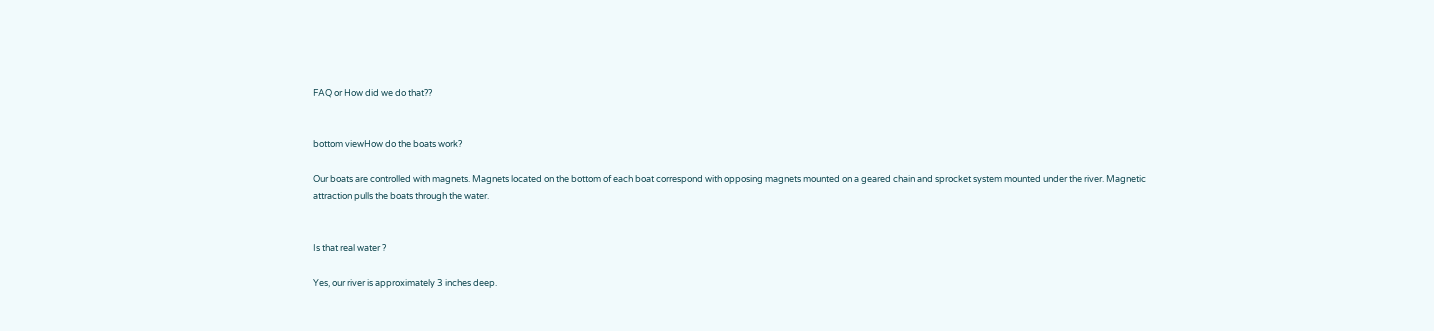FAQ or How did we do that??


bottom viewHow do the boats work?

Our boats are controlled with magnets. Magnets located on the bottom of each boat correspond with opposing magnets mounted on a geared chain and sprocket system mounted under the river. Magnetic attraction pulls the boats through the water.


Is that real water ?

Yes, our river is approximately 3 inches deep.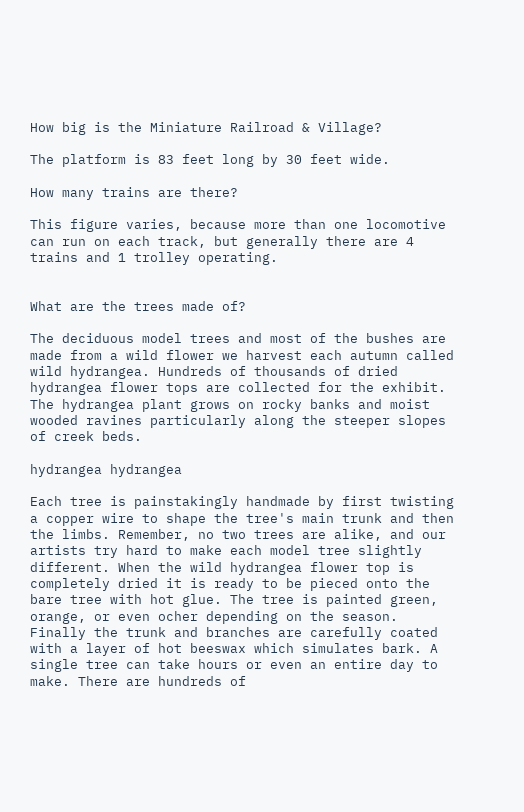How big is the Miniature Railroad & Village?

The platform is 83 feet long by 30 feet wide.

How many trains are there?

This figure varies, because more than one locomotive can run on each track, but generally there are 4 trains and 1 trolley operating.


What are the trees made of?

The deciduous model trees and most of the bushes are made from a wild flower we harvest each autumn called wild hydrangea. Hundreds of thousands of dried hydrangea flower tops are collected for the exhibit. The hydrangea plant grows on rocky banks and moist wooded ravines particularly along the steeper slopes of creek beds.

hydrangea hydrangea

Each tree is painstakingly handmade by first twisting a copper wire to shape the tree's main trunk and then the limbs. Remember, no two trees are alike, and our artists try hard to make each model tree slightly different. When the wild hydrangea flower top is completely dried it is ready to be pieced onto the bare tree with hot glue. The tree is painted green, orange, or even ocher depending on the season. Finally the trunk and branches are carefully coated with a layer of hot beeswax which simulates bark. A single tree can take hours or even an entire day to make. There are hundreds of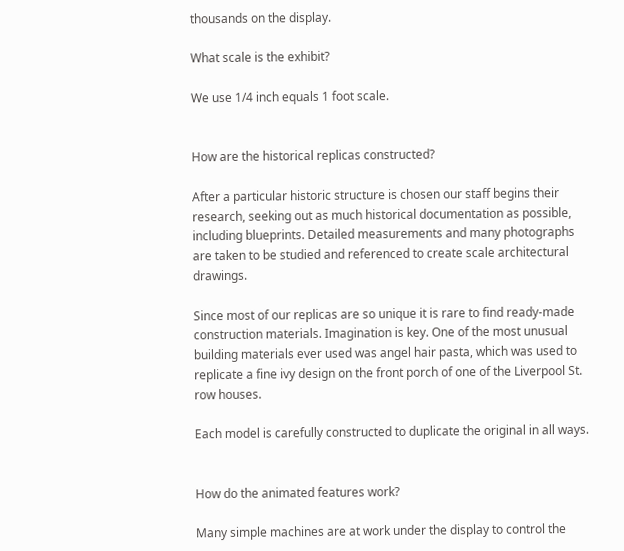thousands on the display.

What scale is the exhibit?

We use 1/4 inch equals 1 foot scale.


How are the historical replicas constructed?

After a particular historic structure is chosen our staff begins their research, seeking out as much historical documentation as possible, including blueprints. Detailed measurements and many photographs are taken to be studied and referenced to create scale architectural drawings.

Since most of our replicas are so unique it is rare to find ready-made construction materials. Imagination is key. One of the most unusual building materials ever used was angel hair pasta, which was used to replicate a fine ivy design on the front porch of one of the Liverpool St. row houses.

Each model is carefully constructed to duplicate the original in all ways.


How do the animated features work?

Many simple machines are at work under the display to control the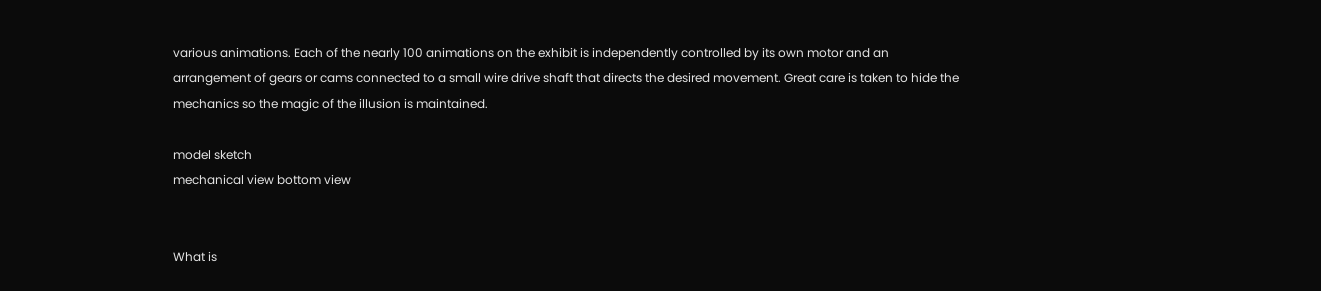various animations. Each of the nearly 100 animations on the exhibit is independently controlled by its own motor and an arrangement of gears or cams connected to a small wire drive shaft that directs the desired movement. Great care is taken to hide the mechanics so the magic of the illusion is maintained.

model sketch
mechanical view bottom view


What is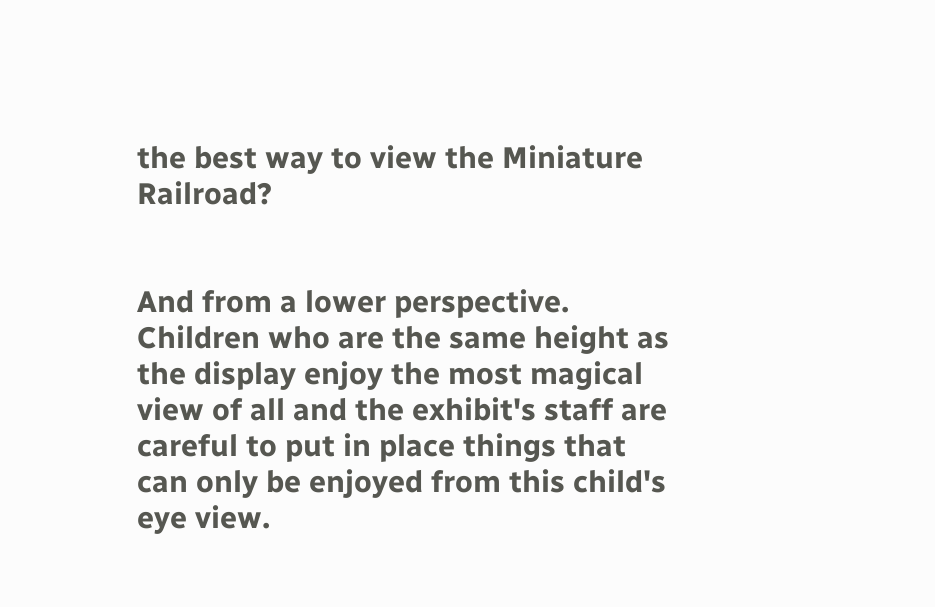the best way to view the Miniature Railroad?


And from a lower perspective. Children who are the same height as the display enjoy the most magical view of all and the exhibit's staff are careful to put in place things that can only be enjoyed from this child's eye view.